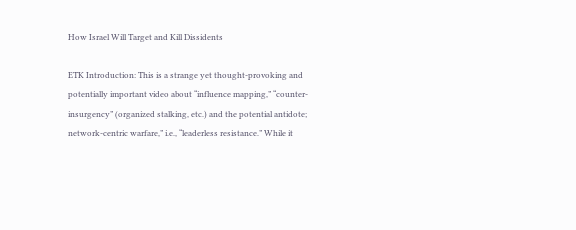How Israel Will Target and Kill Dissidents

ETK Introduction: This is a strange yet thought-provoking and potentially important video about “influence mapping,” “counter-insurgency” (organized stalking, etc.) and the potential antidote; network-centric warfare,” i.e., “leaderless resistance.” While it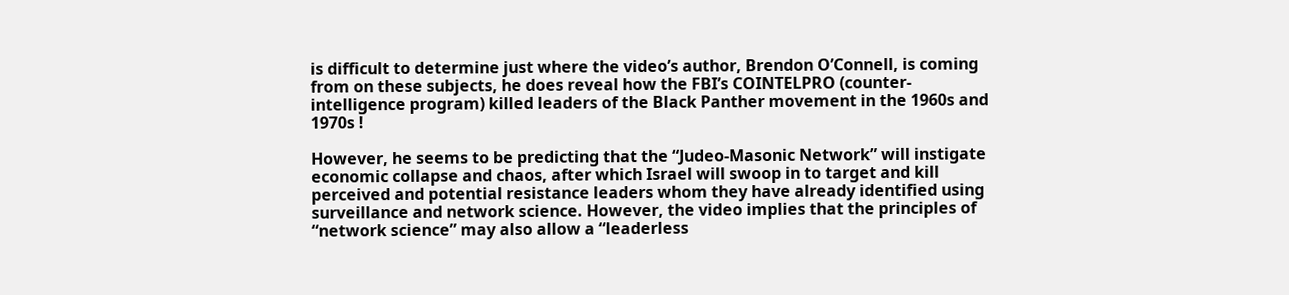is difficult to determine just where the video’s author, Brendon O’Connell, is coming from on these subjects, he does reveal how the FBI’s COINTELPRO (counter-intelligence program) killed leaders of the Black Panther movement in the 1960s and 1970s !

However, he seems to be predicting that the “Judeo-Masonic Network” will instigate economic collapse and chaos, after which Israel will swoop in to target and kill perceived and potential resistance leaders whom they have already identified using surveillance and network science. However, the video implies that the principles of “network science” may also allow a “leaderless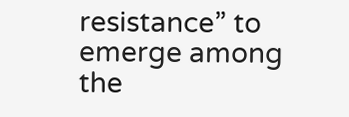resistance” to emerge among the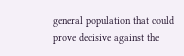general population that could prove decisive against the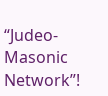“Judeo-Masonic Network”!